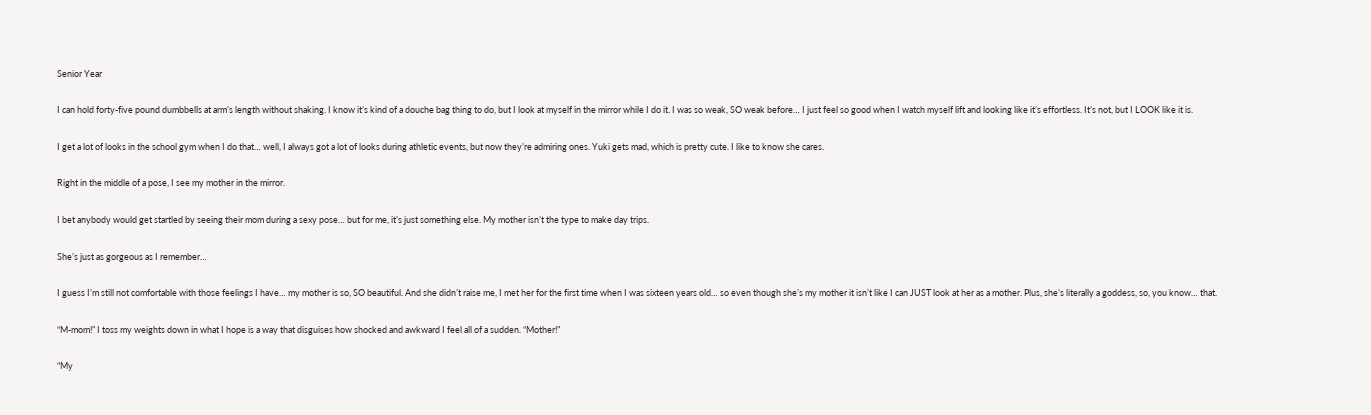Senior Year

I can hold forty-five pound dumbbells at arm’s length without shaking. I know it’s kind of a douche bag thing to do, but I look at myself in the mirror while I do it. I was so weak, SO weak before… I just feel so good when I watch myself lift and looking like it’s effortless. It’s not, but I LOOK like it is.

I get a lot of looks in the school gym when I do that… well, I always got a lot of looks during athletic events, but now they’re admiring ones. Yuki gets mad, which is pretty cute. I like to know she cares.

Right in the middle of a pose, I see my mother in the mirror.

I bet anybody would get startled by seeing their mom during a sexy pose… but for me, it’s just something else. My mother isn’t the type to make day trips.

She’s just as gorgeous as I remember…

I guess I’m still not comfortable with those feelings I have… my mother is so, SO beautiful. And she didn’t raise me, I met her for the first time when I was sixteen years old… so even though she’s my mother it isn’t like I can JUST look at her as a mother. Plus, she’s literally a goddess, so, you know… that.

“M-mom!” I toss my weights down in what I hope is a way that disguises how shocked and awkward I feel all of a sudden. “Mother!”

“My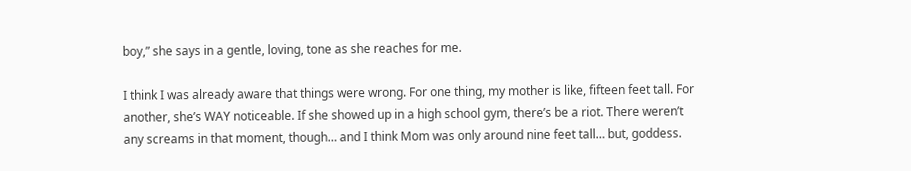boy,” she says in a gentle, loving, tone as she reaches for me.

I think I was already aware that things were wrong. For one thing, my mother is like, fifteen feet tall. For another, she’s WAY noticeable. If she showed up in a high school gym, there’s be a riot. There weren’t any screams in that moment, though… and I think Mom was only around nine feet tall… but, goddess.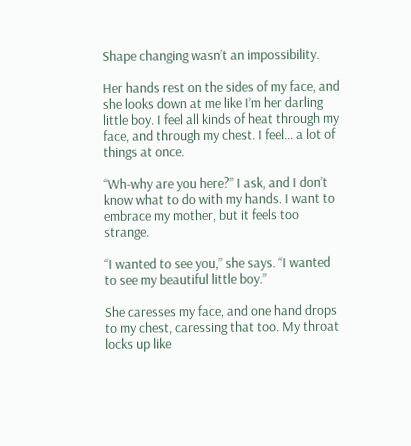Shape changing wasn’t an impossibility.

Her hands rest on the sides of my face, and she looks down at me like I’m her darling little boy. I feel all kinds of heat through my face, and through my chest. I feel… a lot of things at once.

“Wh-why are you here?” I ask, and I don’t know what to do with my hands. I want to embrace my mother, but it feels too strange.

“I wanted to see you,” she says. “I wanted to see my beautiful little boy.”

She caresses my face, and one hand drops to my chest, caressing that too. My throat locks up like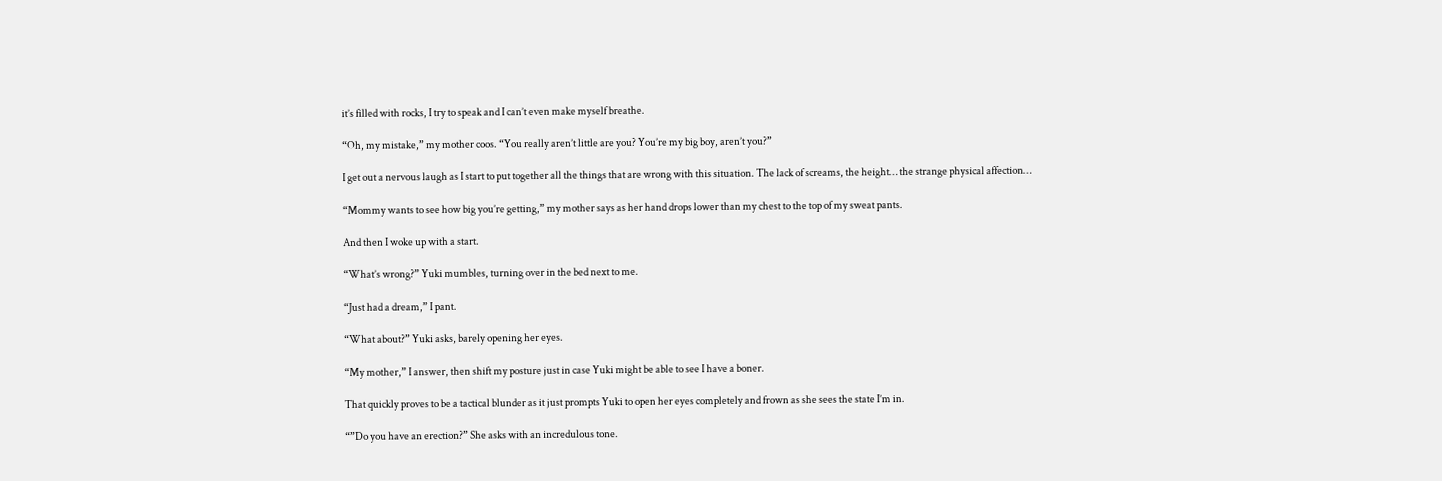it’s filled with rocks, I try to speak and I can’t even make myself breathe.

“Oh, my mistake,” my mother coos. “You really aren’t little are you? You’re my big boy, aren’t you?”

I get out a nervous laugh as I start to put together all the things that are wrong with this situation. The lack of screams, the height… the strange physical affection…

“Mommy wants to see how big you’re getting,” my mother says as her hand drops lower than my chest to the top of my sweat pants.

And then I woke up with a start.

“What’s wrong?” Yuki mumbles, turning over in the bed next to me.

“Just had a dream,” I pant.

“What about?” Yuki asks, barely opening her eyes.

“My mother,” I answer, then shift my posture just in case Yuki might be able to see I have a boner.

That quickly proves to be a tactical blunder as it just prompts Yuki to open her eyes completely and frown as she sees the state I’m in.

“”Do you have an erection?” She asks with an incredulous tone.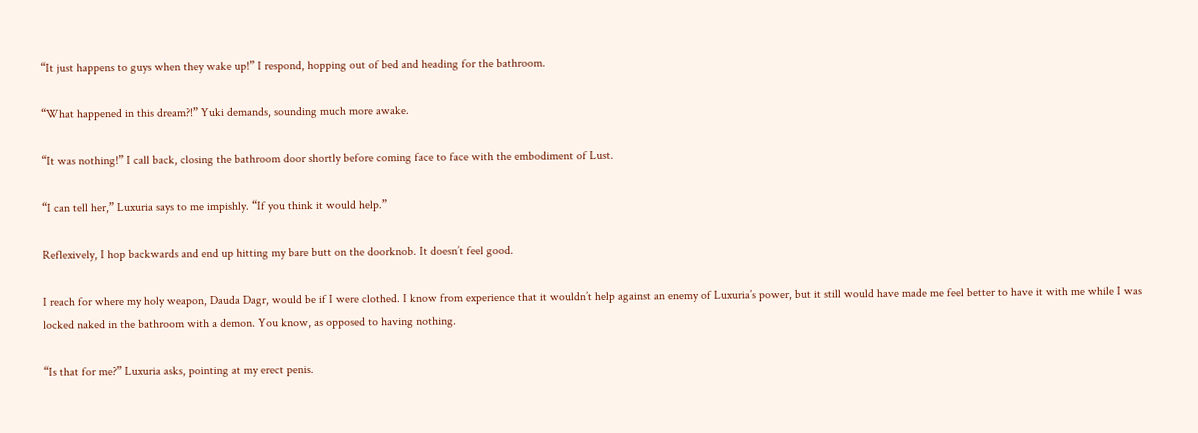“It just happens to guys when they wake up!” I respond, hopping out of bed and heading for the bathroom.

“What happened in this dream?!” Yuki demands, sounding much more awake.

“It was nothing!” I call back, closing the bathroom door shortly before coming face to face with the embodiment of Lust.

“I can tell her,” Luxuria says to me impishly. “If you think it would help.”

Reflexively, I hop backwards and end up hitting my bare butt on the doorknob. It doesn’t feel good.

I reach for where my holy weapon, Dauda Dagr, would be if I were clothed. I know from experience that it wouldn’t help against an enemy of Luxuria’s power, but it still would have made me feel better to have it with me while I was locked naked in the bathroom with a demon. You know, as opposed to having nothing.

“Is that for me?” Luxuria asks, pointing at my erect penis.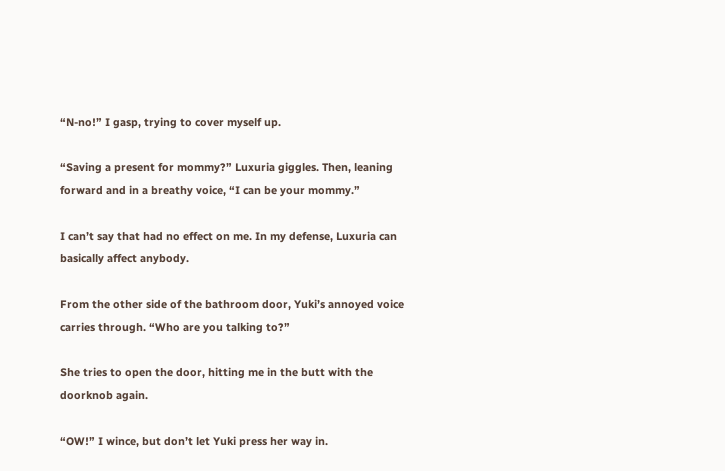“N-no!” I gasp, trying to cover myself up.

“Saving a present for mommy?” Luxuria giggles. Then, leaning forward and in a breathy voice, “I can be your mommy.”

I can’t say that had no effect on me. In my defense, Luxuria can basically affect anybody.

From the other side of the bathroom door, Yuki’s annoyed voice carries through. “Who are you talking to?”

She tries to open the door, hitting me in the butt with the doorknob again.

“OW!” I wince, but don’t let Yuki press her way in.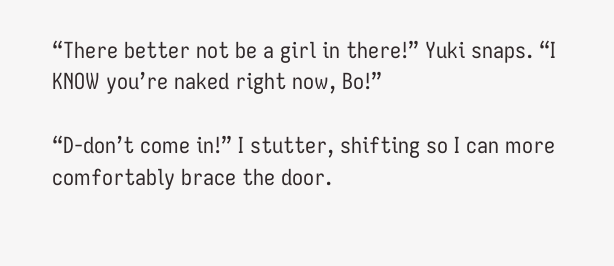“There better not be a girl in there!” Yuki snaps. “I KNOW you’re naked right now, Bo!”

“D-don’t come in!” I stutter, shifting so I can more comfortably brace the door.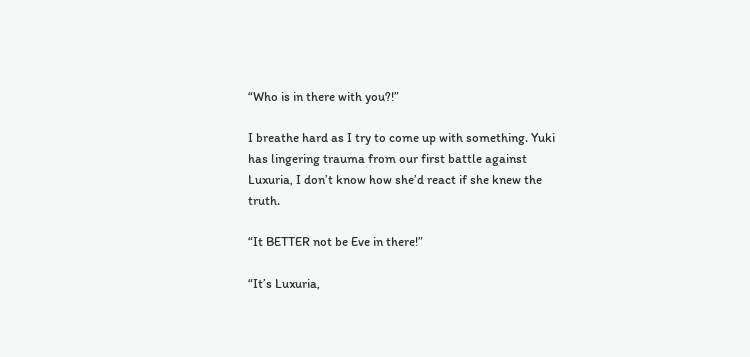“Who is in there with you?!”

I breathe hard as I try to come up with something. Yuki has lingering trauma from our first battle against Luxuria, I don’t know how she’d react if she knew the truth.

“It BETTER not be Eve in there!”

“It’s Luxuria,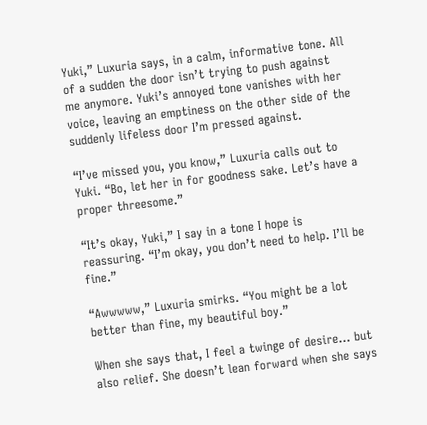Yuki,” Luxuria says, in a calm, informative tone. All of a sudden the door isn’t trying to push against me anymore. Yuki’s annoyed tone vanishes with her voice, leaving an emptiness on the other side of the suddenly lifeless door I’m pressed against.

“I’ve missed you, you know,” Luxuria calls out to Yuki. “Bo, let her in for goodness sake. Let’s have a proper threesome.”

“It’s okay, Yuki,” I say in a tone I hope is reassuring. “I’m okay, you don’t need to help. I’ll be fine.”

“Awwwww,” Luxuria smirks. “You might be a lot better than fine, my beautiful boy.”

When she says that, I feel a twinge of desire… but also relief. She doesn’t lean forward when she says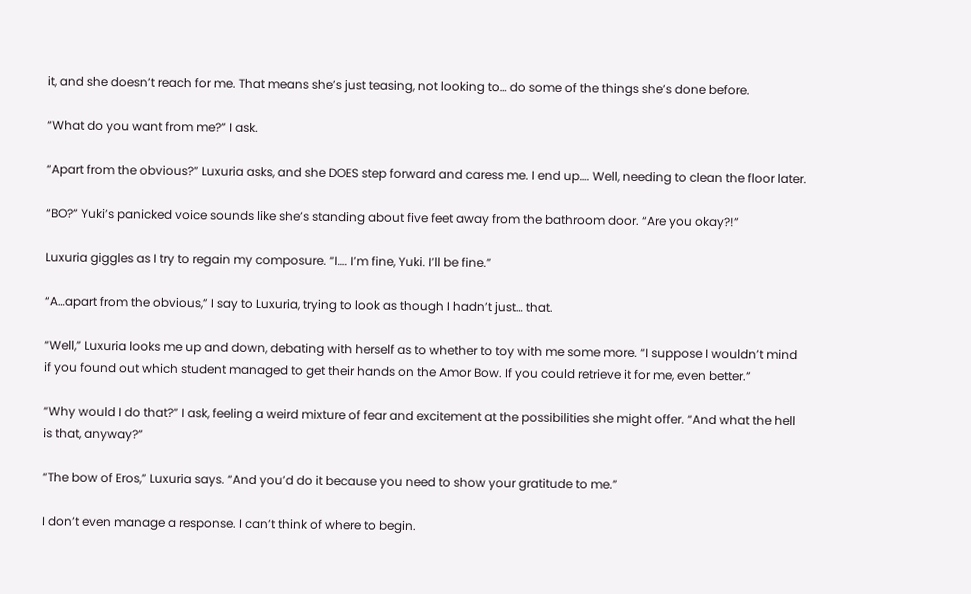it, and she doesn’t reach for me. That means she’s just teasing, not looking to… do some of the things she’s done before.

“What do you want from me?” I ask.

“Apart from the obvious?” Luxuria asks, and she DOES step forward and caress me. I end up…. Well, needing to clean the floor later.

“BO?” Yuki’s panicked voice sounds like she’s standing about five feet away from the bathroom door. “Are you okay?!”

Luxuria giggles as I try to regain my composure. “I…. I’m fine, Yuki. I’ll be fine.”

“A…apart from the obvious,” I say to Luxuria, trying to look as though I hadn’t just… that.

“Well,” Luxuria looks me up and down, debating with herself as to whether to toy with me some more. “I suppose I wouldn’t mind if you found out which student managed to get their hands on the Amor Bow. If you could retrieve it for me, even better.”

“Why would I do that?” I ask, feeling a weird mixture of fear and excitement at the possibilities she might offer. “And what the hell is that, anyway?”

“The bow of Eros,” Luxuria says. “And you’d do it because you need to show your gratitude to me.”

I don’t even manage a response. I can’t think of where to begin.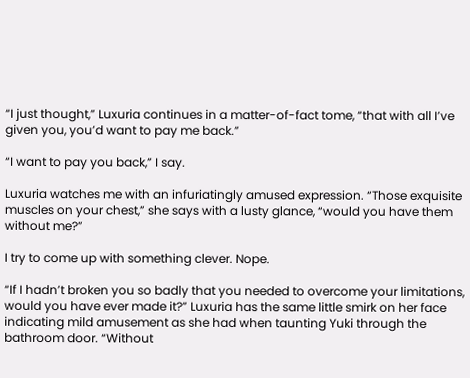“I just thought,” Luxuria continues in a matter-of-fact tome, “that with all I’ve given you, you’d want to pay me back.”

“I want to pay you back,” I say.

Luxuria watches me with an infuriatingly amused expression. “Those exquisite muscles on your chest,” she says with a lusty glance, “would you have them without me?”

I try to come up with something clever. Nope.

“If I hadn’t broken you so badly that you needed to overcome your limitations, would you have ever made it?” Luxuria has the same little smirk on her face indicating mild amusement as she had when taunting Yuki through the bathroom door. “Without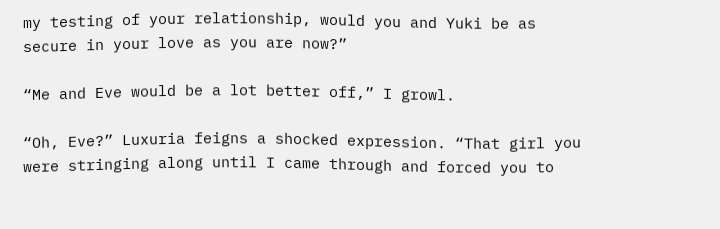my testing of your relationship, would you and Yuki be as secure in your love as you are now?”

“Me and Eve would be a lot better off,” I growl.

“Oh, Eve?” Luxuria feigns a shocked expression. “That girl you were stringing along until I came through and forced you to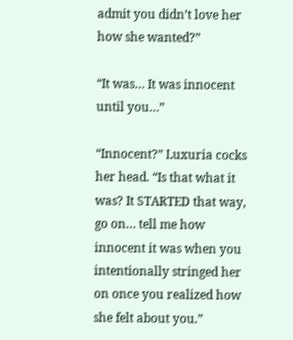admit you didn’t love her how she wanted?”

“It was… It was innocent until you…”

“Innocent?” Luxuria cocks her head. “Is that what it was? It STARTED that way, go on… tell me how innocent it was when you intentionally stringed her on once you realized how she felt about you.”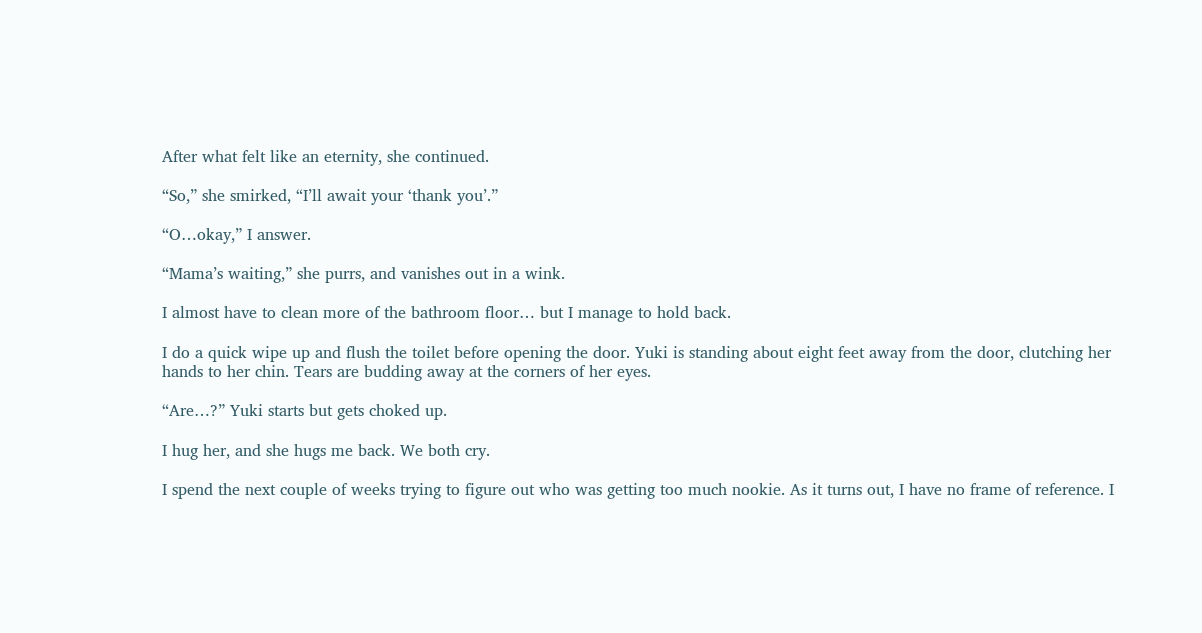After what felt like an eternity, she continued.

“So,” she smirked, “I’ll await your ‘thank you’.”

“O…okay,” I answer.

“Mama’s waiting,” she purrs, and vanishes out in a wink.

I almost have to clean more of the bathroom floor… but I manage to hold back.

I do a quick wipe up and flush the toilet before opening the door. Yuki is standing about eight feet away from the door, clutching her hands to her chin. Tears are budding away at the corners of her eyes.

“Are…?” Yuki starts but gets choked up.

I hug her, and she hugs me back. We both cry.

I spend the next couple of weeks trying to figure out who was getting too much nookie. As it turns out, I have no frame of reference. I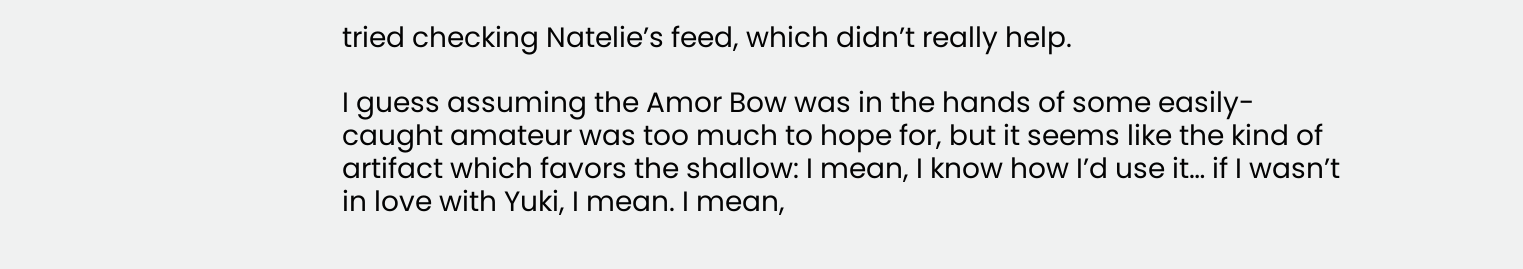tried checking Natelie’s feed, which didn’t really help.

I guess assuming the Amor Bow was in the hands of some easily-caught amateur was too much to hope for, but it seems like the kind of artifact which favors the shallow: I mean, I know how I’d use it… if I wasn’t in love with Yuki, I mean. I mean,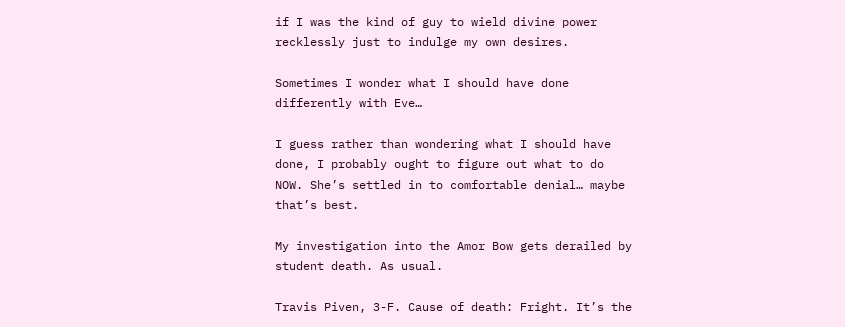if I was the kind of guy to wield divine power recklessly just to indulge my own desires.

Sometimes I wonder what I should have done differently with Eve…

I guess rather than wondering what I should have done, I probably ought to figure out what to do NOW. She’s settled in to comfortable denial… maybe that’s best.

My investigation into the Amor Bow gets derailed by student death. As usual.

Travis Piven, 3-F. Cause of death: Fright. It’s the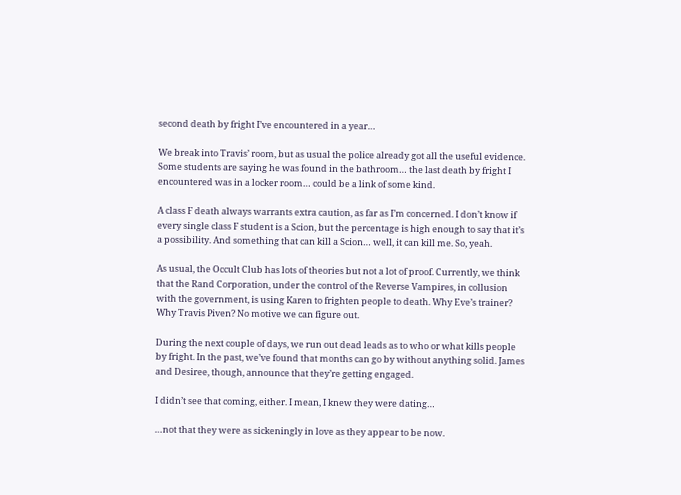second death by fright I’ve encountered in a year…

We break into Travis’ room, but as usual the police already got all the useful evidence. Some students are saying he was found in the bathroom… the last death by fright I encountered was in a locker room… could be a link of some kind.

A class F death always warrants extra caution, as far as I’m concerned. I don’t know if every single class F student is a Scion, but the percentage is high enough to say that it’s a possibility. And something that can kill a Scion… well, it can kill me. So, yeah.

As usual, the Occult Club has lots of theories but not a lot of proof. Currently, we think that the Rand Corporation, under the control of the Reverse Vampires, in collusion with the government, is using Karen to frighten people to death. Why Eve’s trainer? Why Travis Piven? No motive we can figure out.

During the next couple of days, we run out dead leads as to who or what kills people by fright. In the past, we’ve found that months can go by without anything solid. James and Desiree, though, announce that they’re getting engaged.

I didn’t see that coming, either. I mean, I knew they were dating…

…not that they were as sickeningly in love as they appear to be now.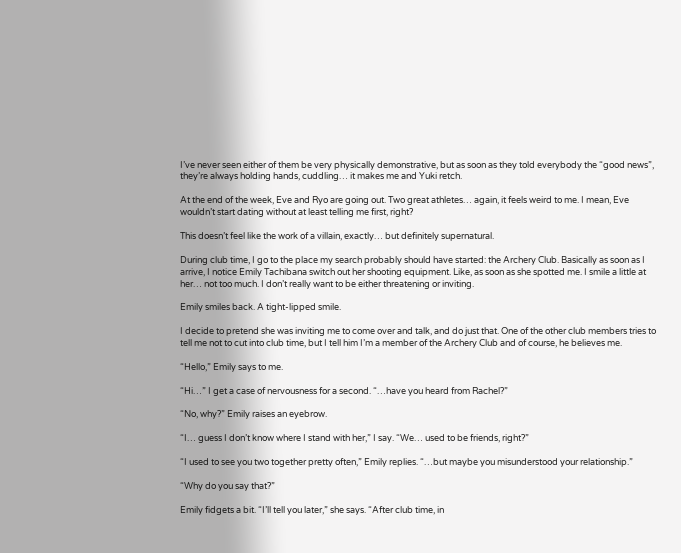I’ve never seen either of them be very physically demonstrative, but as soon as they told everybody the “good news”, they’re always holding hands, cuddling… it makes me and Yuki retch.

At the end of the week, Eve and Ryo are going out. Two great athletes… again, it feels weird to me. I mean, Eve wouldn’t start dating without at least telling me first, right?

This doesn’t feel like the work of a villain, exactly… but definitely supernatural.

During club time, I go to the place my search probably should have started: the Archery Club. Basically as soon as I arrive, I notice Emily Tachibana switch out her shooting equipment. Like, as soon as she spotted me. I smile a little at her… not too much. I don’t really want to be either threatening or inviting.

Emily smiles back. A tight-lipped smile.

I decide to pretend she was inviting me to come over and talk, and do just that. One of the other club members tries to tell me not to cut into club time, but I tell him I’m a member of the Archery Club and of course, he believes me.

“Hello,” Emily says to me.

“Hi…” I get a case of nervousness for a second. “…have you heard from Rachel?”

“No, why?” Emily raises an eyebrow.

“I… guess I don’t know where I stand with her,” I say. “We… used to be friends, right?”

“I used to see you two together pretty often,” Emily replies. “…but maybe you misunderstood your relationship.”

“Why do you say that?”

Emily fidgets a bit. “I’ll tell you later,” she says. “After club time, in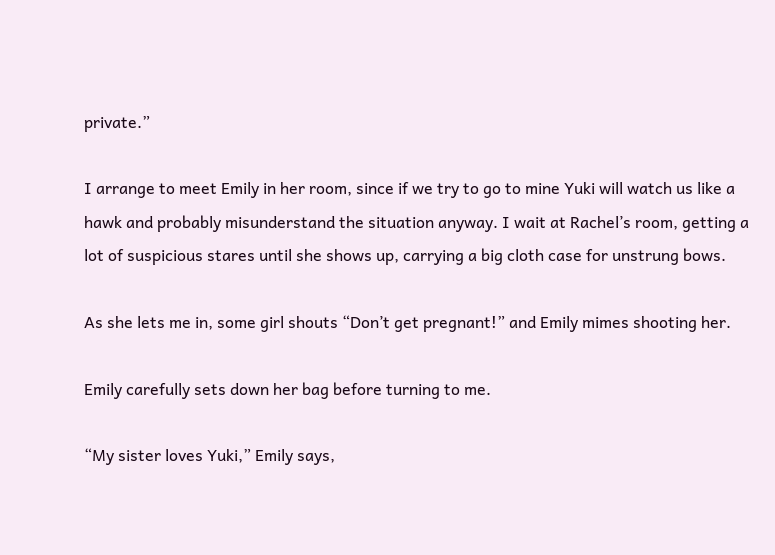private.”

I arrange to meet Emily in her room, since if we try to go to mine Yuki will watch us like a hawk and probably misunderstand the situation anyway. I wait at Rachel’s room, getting a lot of suspicious stares until she shows up, carrying a big cloth case for unstrung bows.

As she lets me in, some girl shouts “Don’t get pregnant!” and Emily mimes shooting her.

Emily carefully sets down her bag before turning to me.

“My sister loves Yuki,” Emily says,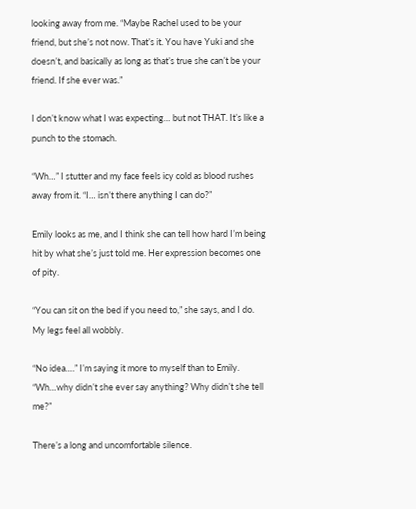looking away from me. “Maybe Rachel used to be your friend, but she’s not now. That’s it. You have Yuki and she doesn’t, and basically as long as that’s true she can’t be your friend. If she ever was.”

I don’t know what I was expecting… but not THAT. It’s like a punch to the stomach.

“Wh…” I stutter and my face feels icy cold as blood rushes away from it. “I… isn’t there anything I can do?”

Emily looks as me, and I think she can tell how hard I’m being hit by what she’s just told me. Her expression becomes one of pity.

“You can sit on the bed if you need to,” she says, and I do. My legs feel all wobbly.

“No idea….” I’m saying it more to myself than to Emily. “Wh…why didn’t she ever say anything? Why didn’t she tell me?”

There’s a long and uncomfortable silence.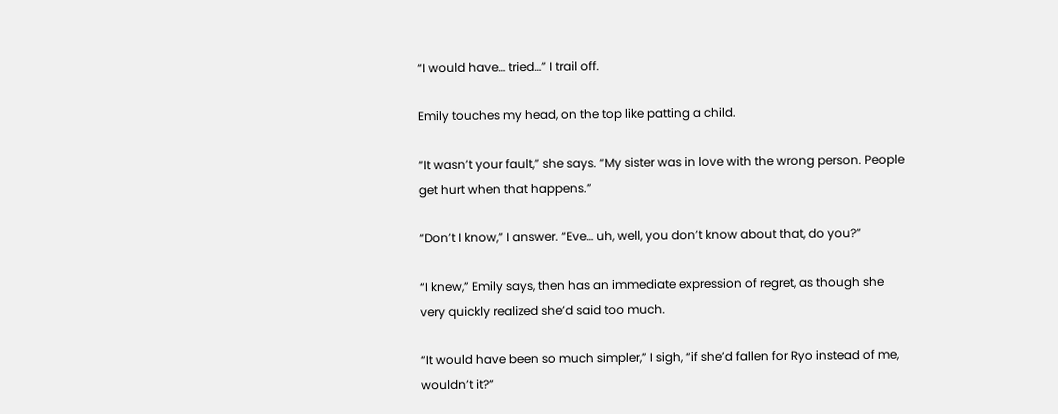“I would have… tried…” I trail off.

Emily touches my head, on the top like patting a child.

“It wasn’t your fault,” she says. “My sister was in love with the wrong person. People get hurt when that happens.”

“Don’t I know,” I answer. “Eve… uh, well, you don’t know about that, do you?”

“I knew,” Emily says, then has an immediate expression of regret, as though she very quickly realized she’d said too much.

“It would have been so much simpler,” I sigh, “if she’d fallen for Ryo instead of me, wouldn’t it?”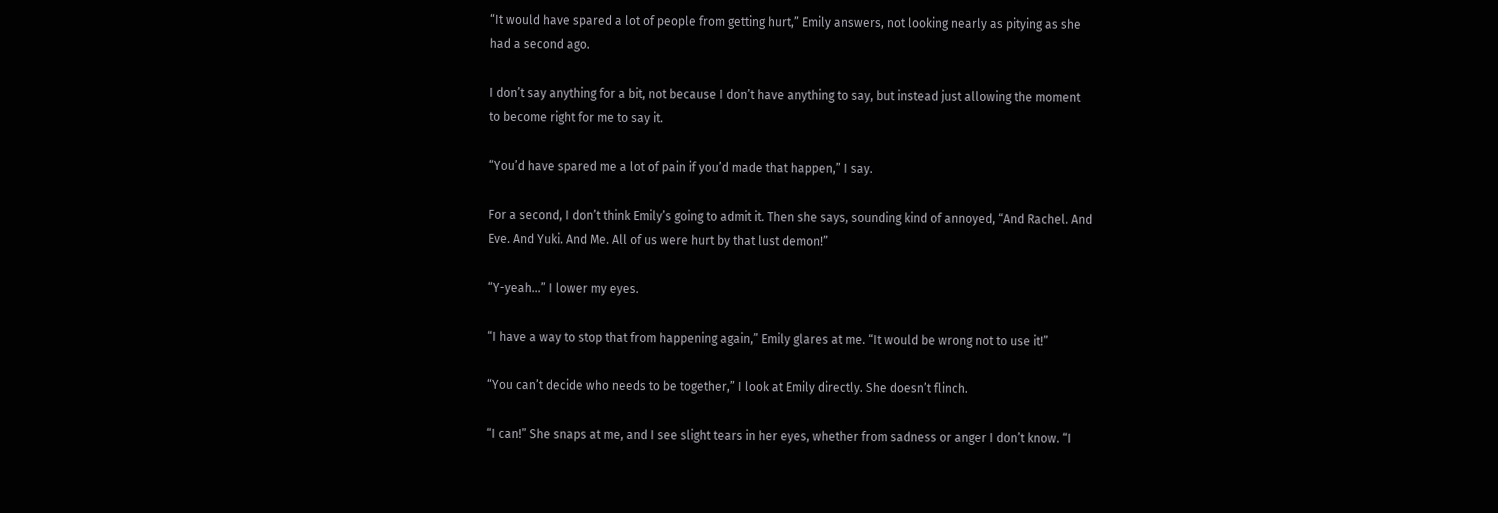“It would have spared a lot of people from getting hurt,” Emily answers, not looking nearly as pitying as she had a second ago.

I don’t say anything for a bit, not because I don’t have anything to say, but instead just allowing the moment to become right for me to say it.

“You’d have spared me a lot of pain if you’d made that happen,” I say.

For a second, I don’t think Emily’s going to admit it. Then she says, sounding kind of annoyed, “And Rachel. And Eve. And Yuki. And Me. All of us were hurt by that lust demon!”

“Y-yeah…” I lower my eyes.

“I have a way to stop that from happening again,” Emily glares at me. “It would be wrong not to use it!”

“You can’t decide who needs to be together,” I look at Emily directly. She doesn’t flinch.

“I can!” She snaps at me, and I see slight tears in her eyes, whether from sadness or anger I don’t know. “I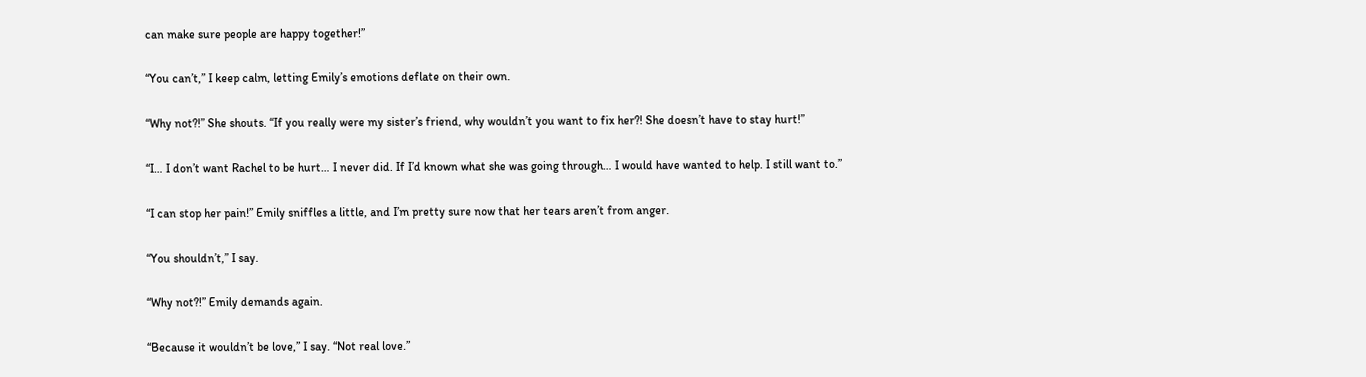can make sure people are happy together!”

“You can’t,” I keep calm, letting Emily’s emotions deflate on their own.

“Why not?!” She shouts. “If you really were my sister’s friend, why wouldn’t you want to fix her?! She doesn’t have to stay hurt!”

“I… I don’t want Rachel to be hurt… I never did. If I’d known what she was going through… I would have wanted to help. I still want to.”

“I can stop her pain!” Emily sniffles a little, and I’m pretty sure now that her tears aren’t from anger.

“You shouldn’t,” I say.

“Why not?!” Emily demands again.

“Because it wouldn’t be love,” I say. “Not real love.”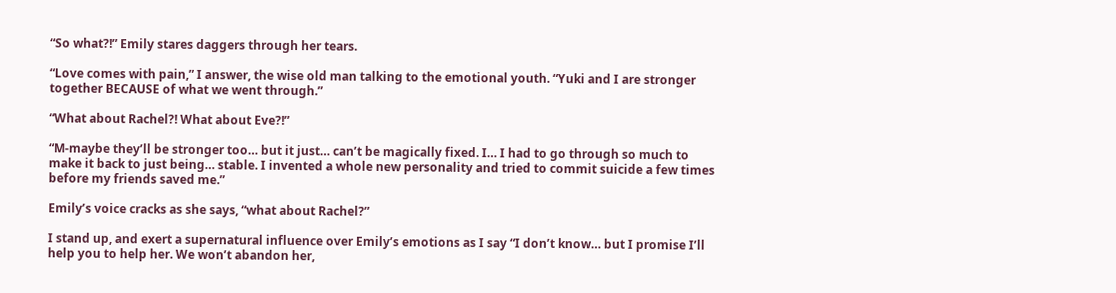“So what?!” Emily stares daggers through her tears.

“Love comes with pain,” I answer, the wise old man talking to the emotional youth. “Yuki and I are stronger together BECAUSE of what we went through.”

“What about Rachel?! What about Eve?!”

“M-maybe they’ll be stronger too… but it just… can’t be magically fixed. I… I had to go through so much to make it back to just being… stable. I invented a whole new personality and tried to commit suicide a few times before my friends saved me.”

Emily’s voice cracks as she says, “what about Rachel?”

I stand up, and exert a supernatural influence over Emily’s emotions as I say “I don’t know… but I promise I’ll help you to help her. We won’t abandon her,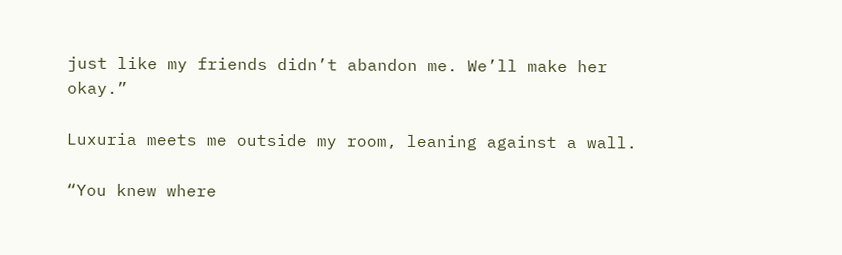just like my friends didn’t abandon me. We’ll make her okay.”

Luxuria meets me outside my room, leaning against a wall.

“You knew where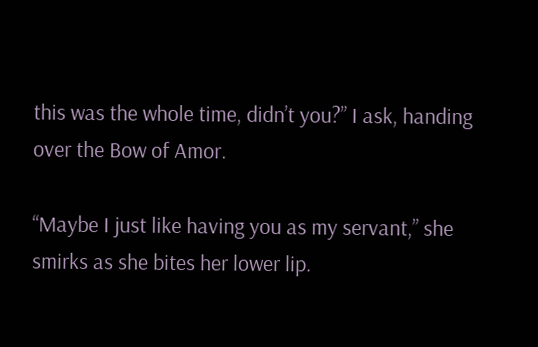this was the whole time, didn’t you?” I ask, handing over the Bow of Amor.

“Maybe I just like having you as my servant,” she smirks as she bites her lower lip.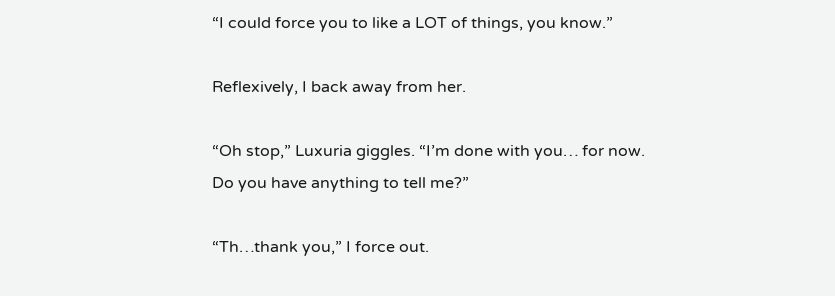“I could force you to like a LOT of things, you know.”

Reflexively, I back away from her.

“Oh stop,” Luxuria giggles. “I’m done with you… for now. Do you have anything to tell me?”

“Th…thank you,” I force out.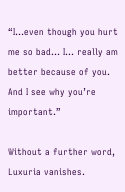“I…even though you hurt me so bad… I… really am better because of you. And I see why you’re important.”

Without a further word, Luxuria vanishes.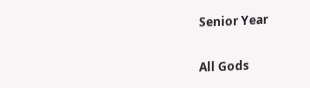Senior Year

All Gods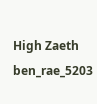High Zaeth ben_rae_5203